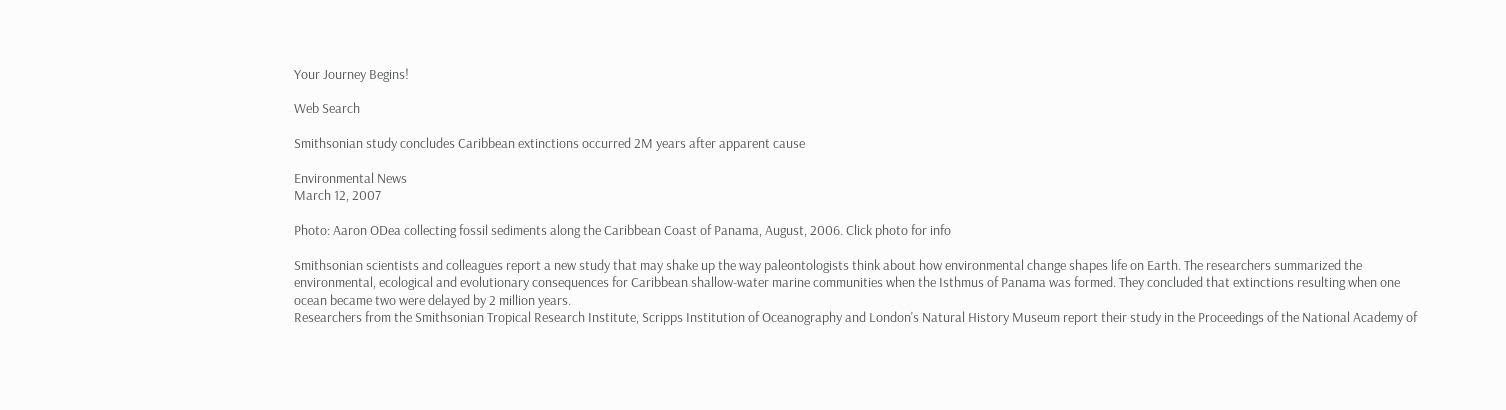Your Journey Begins!

Web Search

Smithsonian study concludes Caribbean extinctions occurred 2M years after apparent cause

Environmental News
March 12, 2007

Photo: Aaron ODea collecting fossil sediments along the Caribbean Coast of Panama, August, 2006. Click photo for info

Smithsonian scientists and colleagues report a new study that may shake up the way paleontologists think about how environmental change shapes life on Earth. The researchers summarized the environmental, ecological and evolutionary consequences for Caribbean shallow-water marine communities when the Isthmus of Panama was formed. They concluded that extinctions resulting when one ocean became two were delayed by 2 million years.
Researchers from the Smithsonian Tropical Research Institute, Scripps Institution of Oceanography and London's Natural History Museum report their study in the Proceedings of the National Academy of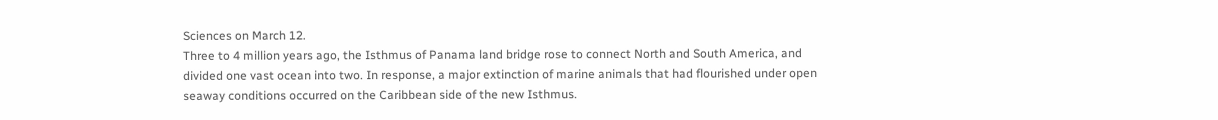Sciences on March 12.
Three to 4 million years ago, the Isthmus of Panama land bridge rose to connect North and South America, and divided one vast ocean into two. In response, a major extinction of marine animals that had flourished under open seaway conditions occurred on the Caribbean side of the new Isthmus.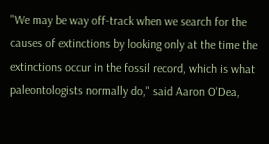"We may be way off-track when we search for the causes of extinctions by looking only at the time the extinctions occur in the fossil record, which is what paleontologists normally do," said Aaron O'Dea,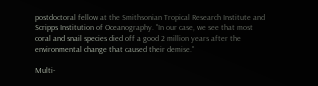postdoctoral fellow at the Smithsonian Tropical Research Institute and Scripps Institution of Oceanography. "In our case, we see that most coral and snail species died off a good 2 million years after the environmental change that caused their demise."

Multi-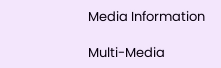Media Information

Multi-Media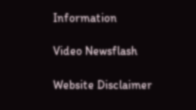Information

Video Newsflash

Website Disclaimer